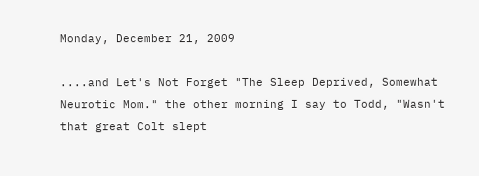Monday, December 21, 2009

....and Let's Not Forget "The Sleep Deprived, Somewhat Neurotic Mom." the other morning I say to Todd, "Wasn't that great Colt slept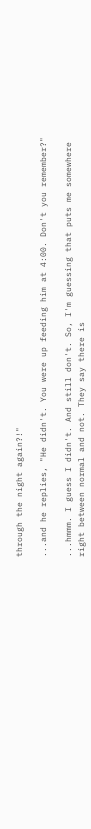through the night again?!"

...and he replies, "He didn't. You were up feeding him at 4:00. Don't you remember?"

...hmmm. I guess I didn't. And still don't. So, I'm guessing that puts me somewhere right between normal and not. They say there is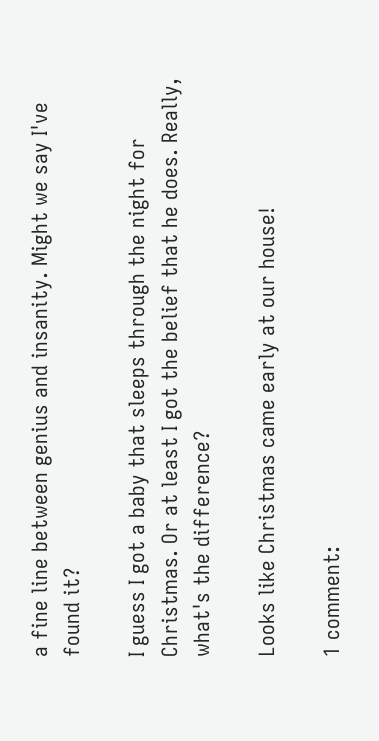a fine line between genius and insanity. Might we say I've found it?

I guess I got a baby that sleeps through the night for Christmas. Or at least I got the belief that he does. Really, what's the difference?

Looks like Christmas came early at our house!

1 comment: